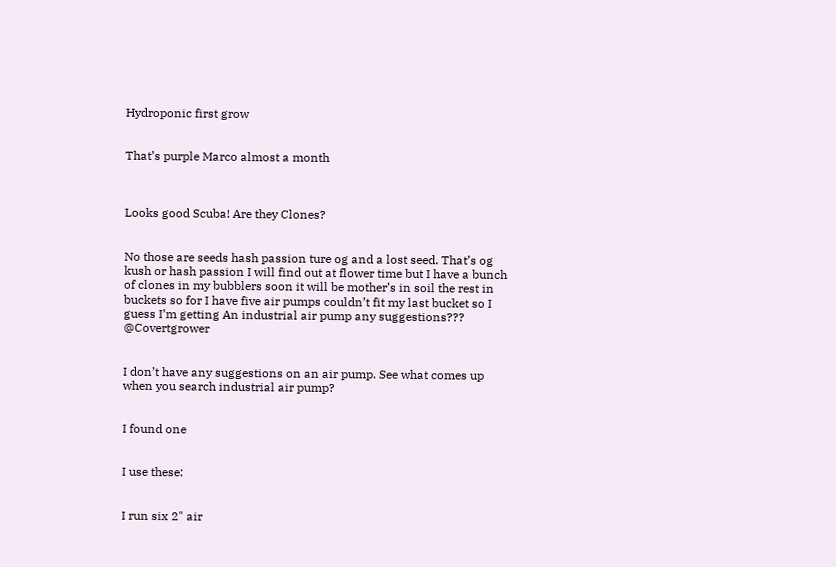Hydroponic first grow


That’s purple Marco almost a month



Looks good Scuba! Are they Clones?


No those are seeds hash passion ture og and a lost seed. That’s og kush or hash passion I will find out at flower time but I have a bunch of clones in my bubblers soon it will be mother’s in soil the rest in buckets so for I have five air pumps couldn’t fit my last bucket so I guess I’m getting An industrial air pump any suggestions??? @Covertgrower


I don’t have any suggestions on an air pump. See what comes up when you search industrial air pump?


I found one


I use these:


I run six 2" air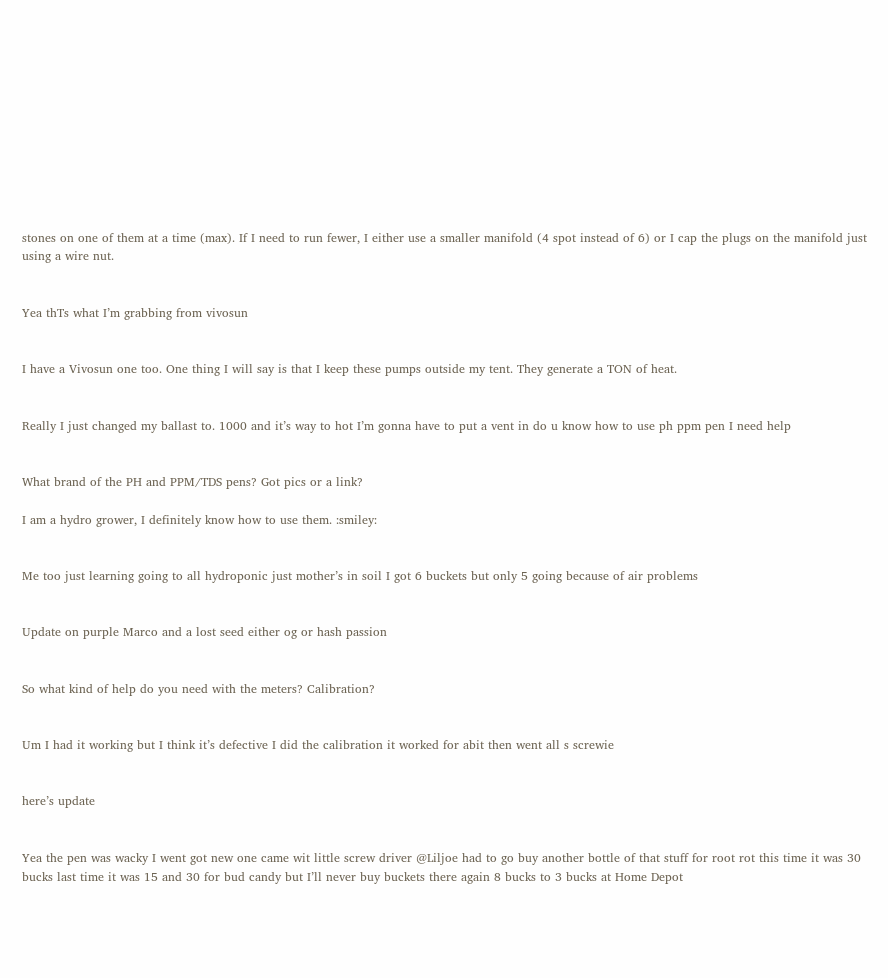stones on one of them at a time (max). If I need to run fewer, I either use a smaller manifold (4 spot instead of 6) or I cap the plugs on the manifold just using a wire nut.


Yea thTs what I’m grabbing from vivosun


I have a Vivosun one too. One thing I will say is that I keep these pumps outside my tent. They generate a TON of heat.


Really I just changed my ballast to. 1000 and it’s way to hot I’m gonna have to put a vent in do u know how to use ph ppm pen I need help


What brand of the PH and PPM/TDS pens? Got pics or a link?

I am a hydro grower, I definitely know how to use them. :smiley:


Me too just learning going to all hydroponic just mother’s in soil I got 6 buckets but only 5 going because of air problems


Update on purple Marco and a lost seed either og or hash passion


So what kind of help do you need with the meters? Calibration?


Um I had it working but I think it’s defective I did the calibration it worked for abit then went all s screwie


here’s update


Yea the pen was wacky I went got new one came wit little screw driver @Liljoe had to go buy another bottle of that stuff for root rot this time it was 30 bucks last time it was 15 and 30 for bud candy but I’ll never buy buckets there again 8 bucks to 3 bucks at Home Depot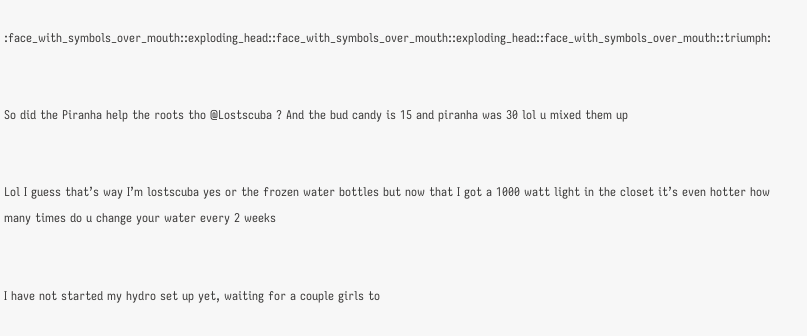:face_with_symbols_over_mouth::exploding_head::face_with_symbols_over_mouth::exploding_head::face_with_symbols_over_mouth::triumph:


So did the Piranha help the roots tho @Lostscuba ? And the bud candy is 15 and piranha was 30 lol u mixed them up


Lol I guess that’s way I’m lostscuba yes or the frozen water bottles but now that I got a 1000 watt light in the closet it’s even hotter how many times do u change your water every 2 weeks


I have not started my hydro set up yet, waiting for a couple girls to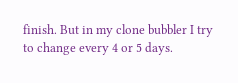finish. But in my clone bubbler I try to change every 4 or 5 days.